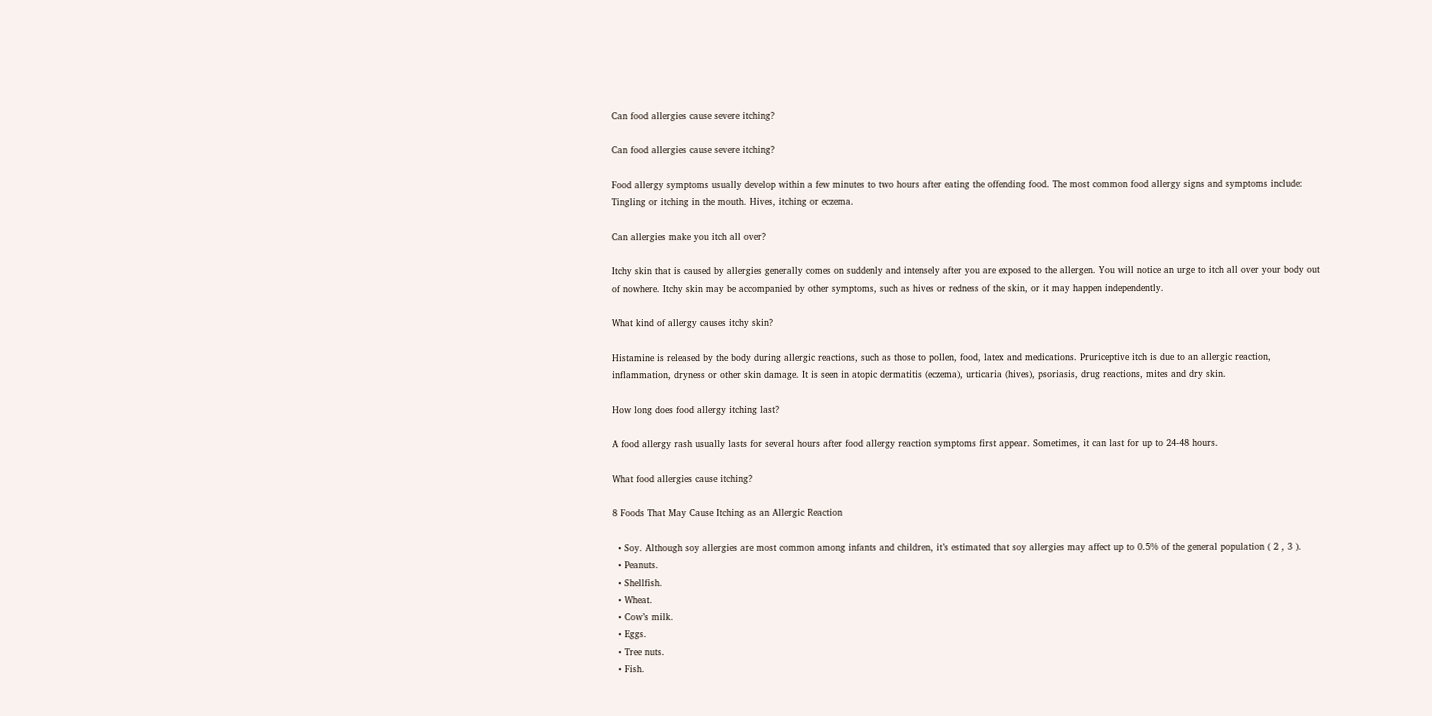Can food allergies cause severe itching?

Can food allergies cause severe itching?

Food allergy symptoms usually develop within a few minutes to two hours after eating the offending food. The most common food allergy signs and symptoms include: Tingling or itching in the mouth. Hives, itching or eczema.

Can allergies make you itch all over?

Itchy skin that is caused by allergies generally comes on suddenly and intensely after you are exposed to the allergen. You will notice an urge to itch all over your body out of nowhere. Itchy skin may be accompanied by other symptoms, such as hives or redness of the skin, or it may happen independently.

What kind of allergy causes itchy skin?

Histamine is released by the body during allergic reactions, such as those to pollen, food, latex and medications. Pruriceptive itch is due to an allergic reaction, inflammation, dryness or other skin damage. It is seen in atopic dermatitis (eczema), urticaria (hives), psoriasis, drug reactions, mites and dry skin.

How long does food allergy itching last?

A food allergy rash usually lasts for several hours after food allergy reaction symptoms first appear. Sometimes, it can last for up to 24-48 hours.

What food allergies cause itching?

8 Foods That May Cause Itching as an Allergic Reaction

  • Soy. Although soy allergies are most common among infants and children, it’s estimated that soy allergies may affect up to 0.5% of the general population ( 2 , 3 ).
  • Peanuts.
  • Shellfish.
  • Wheat.
  • Cow’s milk.
  • Eggs.
  • Tree nuts.
  • Fish.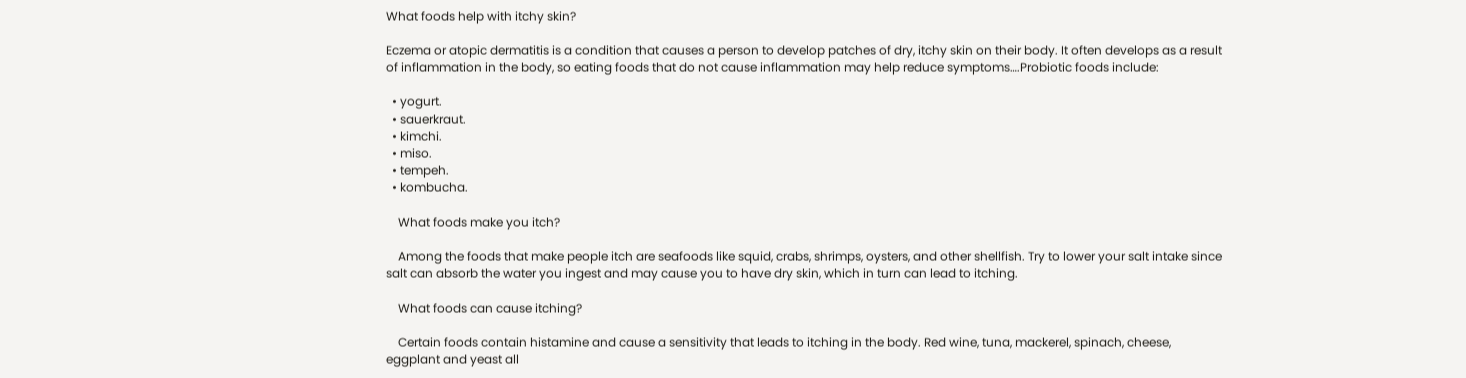What foods help with itchy skin?

Eczema or atopic dermatitis is a condition that causes a person to develop patches of dry, itchy skin on their body. It often develops as a result of inflammation in the body, so eating foods that do not cause inflammation may help reduce symptoms….Probiotic foods include:

  • yogurt.
  • sauerkraut.
  • kimchi.
  • miso.
  • tempeh.
  • kombucha.

    What foods make you itch?

    Among the foods that make people itch are seafoods like squid, crabs, shrimps, oysters, and other shellfish. Try to lower your salt intake since salt can absorb the water you ingest and may cause you to have dry skin, which in turn can lead to itching.

    What foods can cause itching?

    Certain foods contain histamine and cause a sensitivity that leads to itching in the body. Red wine, tuna, mackerel, spinach, cheese, eggplant and yeast all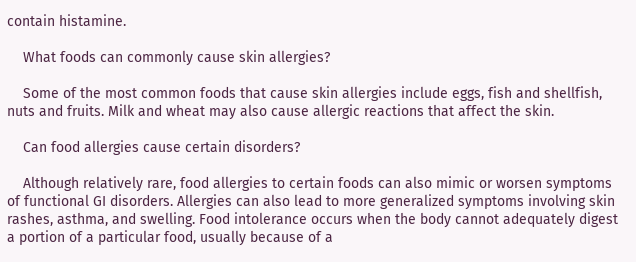contain histamine.

    What foods can commonly cause skin allergies?

    Some of the most common foods that cause skin allergies include eggs, fish and shellfish, nuts and fruits. Milk and wheat may also cause allergic reactions that affect the skin.

    Can food allergies cause certain disorders?

    Although relatively rare, food allergies to certain foods can also mimic or worsen symptoms of functional GI disorders. Allergies can also lead to more generalized symptoms involving skin rashes, asthma, and swelling. Food intolerance occurs when the body cannot adequately digest a portion of a particular food, usually because of a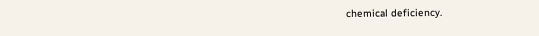chemical deficiency.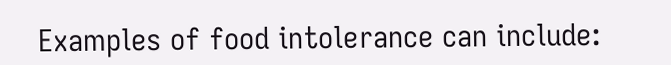Examples of food intolerance can include: